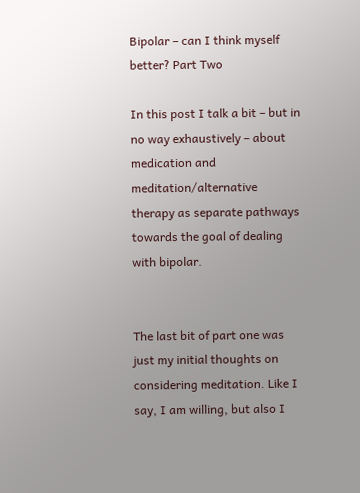Bipolar – can I think myself better? Part Two

In this post I talk a bit – but in no way exhaustively – about medication and meditation/alternative therapy as separate pathways towards the goal of dealing with bipolar.


The last bit of part one was just my initial thoughts on considering meditation. Like I say, I am willing, but also I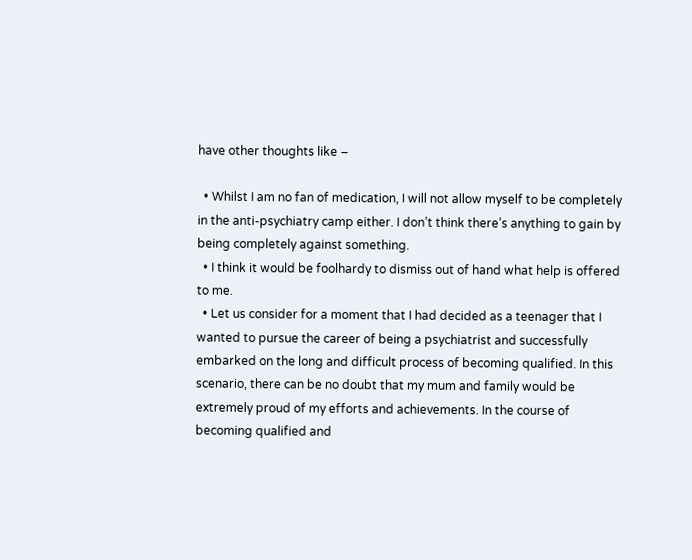have other thoughts like –

  • Whilst I am no fan of medication, I will not allow myself to be completely in the anti-psychiatry camp either. I don’t think there’s anything to gain by being completely against something.
  • I think it would be foolhardy to dismiss out of hand what help is offered to me.
  • Let us consider for a moment that I had decided as a teenager that I wanted to pursue the career of being a psychiatrist and successfully embarked on the long and difficult process of becoming qualified. In this scenario, there can be no doubt that my mum and family would be extremely proud of my efforts and achievements. In the course of becoming qualified and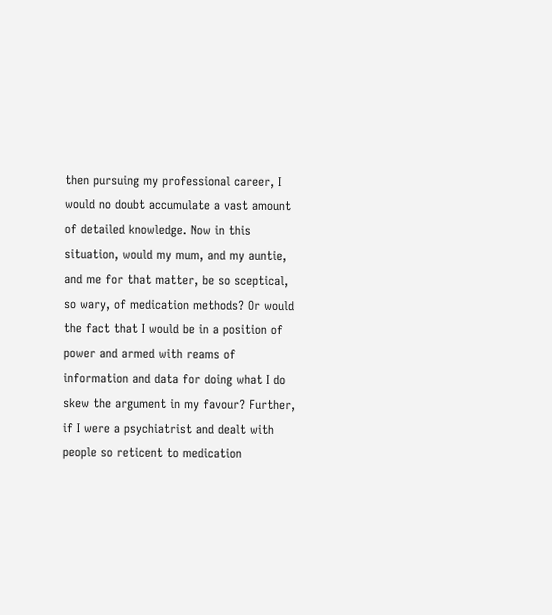then pursuing my professional career, I would no doubt accumulate a vast amount of detailed knowledge. Now in this situation, would my mum, and my auntie, and me for that matter, be so sceptical, so wary, of medication methods? Or would the fact that I would be in a position of power and armed with reams of information and data for doing what I do skew the argument in my favour? Further, if I were a psychiatrist and dealt with people so reticent to medication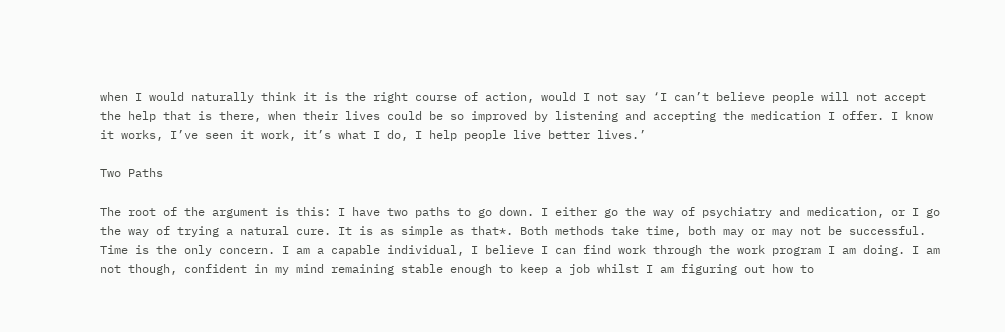when I would naturally think it is the right course of action, would I not say ‘I can’t believe people will not accept the help that is there, when their lives could be so improved by listening and accepting the medication I offer. I know it works, I’ve seen it work, it’s what I do, I help people live better lives.’

Two Paths

The root of the argument is this: I have two paths to go down. I either go the way of psychiatry and medication, or I go the way of trying a natural cure. It is as simple as that*. Both methods take time, both may or may not be successful. Time is the only concern. I am a capable individual, I believe I can find work through the work program I am doing. I am not though, confident in my mind remaining stable enough to keep a job whilst I am figuring out how to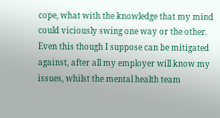cope, what with the knowledge that my mind could viciously swing one way or the other. Even this though I suppose can be mitigated against, after all my employer will know my issues, whilst the mental health team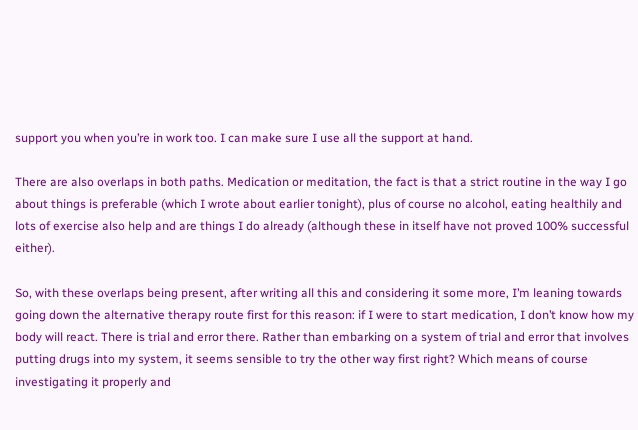support you when you’re in work too. I can make sure I use all the support at hand.

There are also overlaps in both paths. Medication or meditation, the fact is that a strict routine in the way I go about things is preferable (which I wrote about earlier tonight), plus of course no alcohol, eating healthily and lots of exercise also help and are things I do already (although these in itself have not proved 100% successful either).

So, with these overlaps being present, after writing all this and considering it some more, I’m leaning towards going down the alternative therapy route first for this reason: if I were to start medication, I don’t know how my body will react. There is trial and error there. Rather than embarking on a system of trial and error that involves putting drugs into my system, it seems sensible to try the other way first right? Which means of course investigating it properly and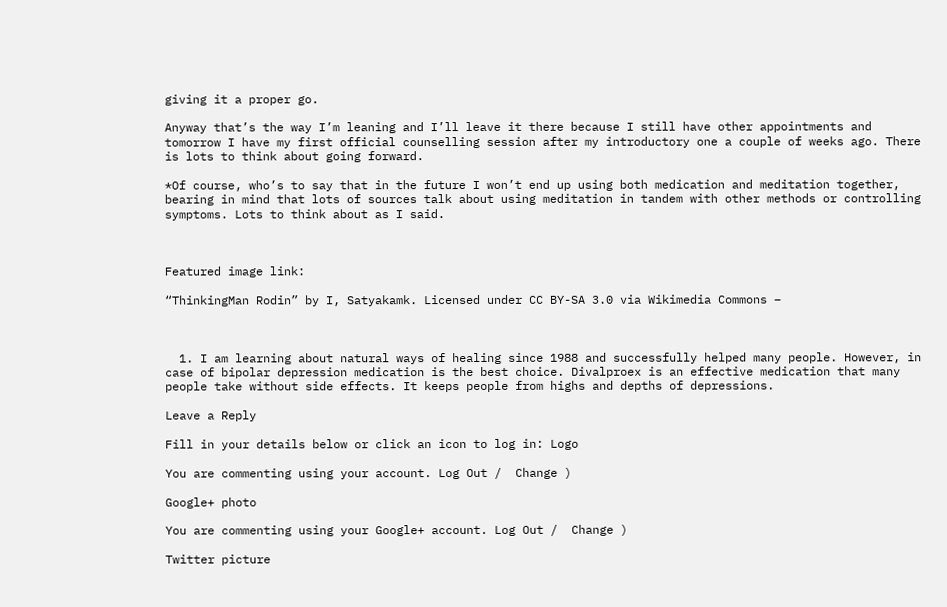giving it a proper go.

Anyway that’s the way I’m leaning and I’ll leave it there because I still have other appointments and tomorrow I have my first official counselling session after my introductory one a couple of weeks ago. There is lots to think about going forward.

*Of course, who’s to say that in the future I won’t end up using both medication and meditation together, bearing in mind that lots of sources talk about using meditation in tandem with other methods or controlling symptoms. Lots to think about as I said.



Featured image link:

“ThinkingMan Rodin” by I, Satyakamk. Licensed under CC BY-SA 3.0 via Wikimedia Commons –



  1. I am learning about natural ways of healing since 1988 and successfully helped many people. However, in case of bipolar depression medication is the best choice. Divalproex is an effective medication that many people take without side effects. It keeps people from highs and depths of depressions.

Leave a Reply

Fill in your details below or click an icon to log in: Logo

You are commenting using your account. Log Out /  Change )

Google+ photo

You are commenting using your Google+ account. Log Out /  Change )

Twitter picture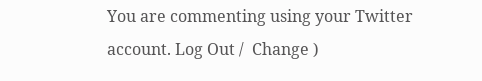You are commenting using your Twitter account. Log Out /  Change )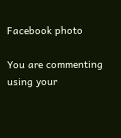Facebook photo

You are commenting using your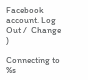Facebook account. Log Out /  Change )

Connecting to %s